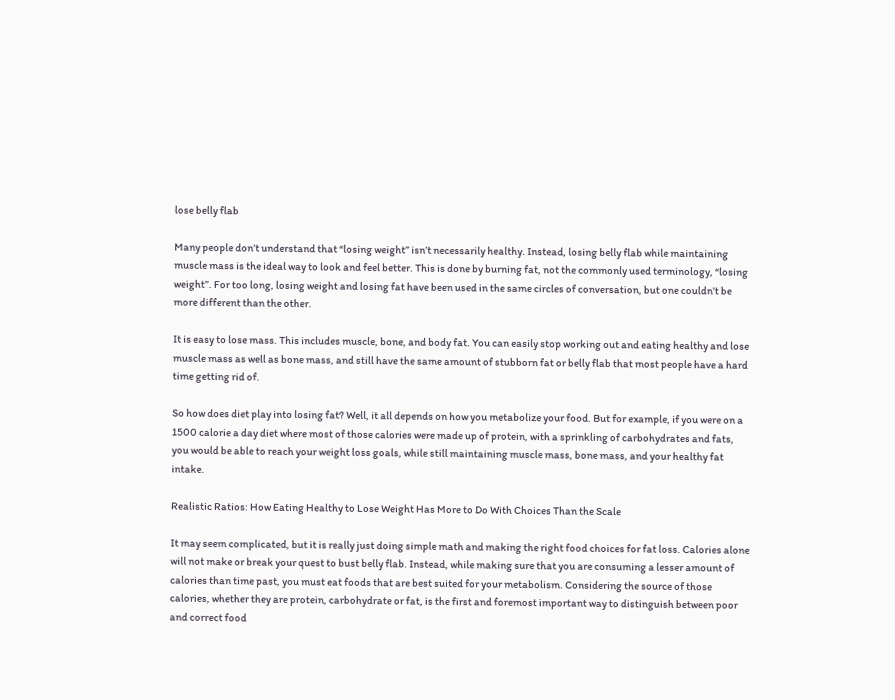lose belly flab

Many people don’t understand that “losing weight” isn’t necessarily healthy. Instead, losing belly flab while maintaining muscle mass is the ideal way to look and feel better. This is done by burning fat, not the commonly used terminology, “losing weight”. For too long, losing weight and losing fat have been used in the same circles of conversation, but one couldn’t be more different than the other.

It is easy to lose mass. This includes muscle, bone, and body fat. You can easily stop working out and eating healthy and lose muscle mass as well as bone mass, and still have the same amount of stubborn fat or belly flab that most people have a hard time getting rid of.

So how does diet play into losing fat? Well, it all depends on how you metabolize your food. But for example, if you were on a 1500 calorie a day diet where most of those calories were made up of protein, with a sprinkling of carbohydrates and fats, you would be able to reach your weight loss goals, while still maintaining muscle mass, bone mass, and your healthy fat intake.

Realistic Ratios: How Eating Healthy to Lose Weight Has More to Do With Choices Than the Scale

It may seem complicated, but it is really just doing simple math and making the right food choices for fat loss. Calories alone will not make or break your quest to bust belly flab. Instead, while making sure that you are consuming a lesser amount of calories than time past, you must eat foods that are best suited for your metabolism. Considering the source of those calories, whether they are protein, carbohydrate or fat, is the first and foremost important way to distinguish between poor and correct food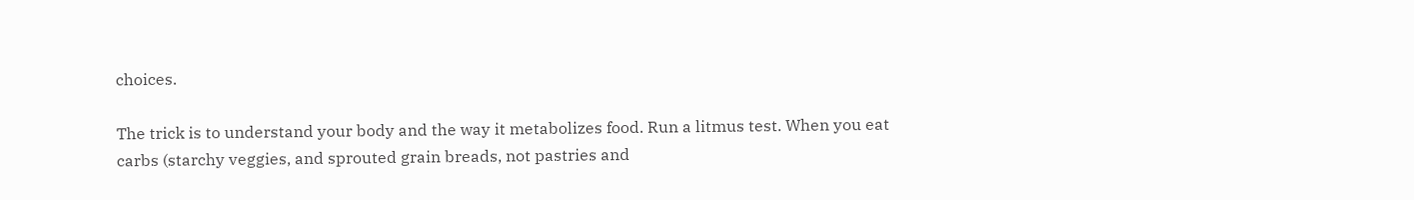choices.

The trick is to understand your body and the way it metabolizes food. Run a litmus test. When you eat carbs (starchy veggies, and sprouted grain breads, not pastries and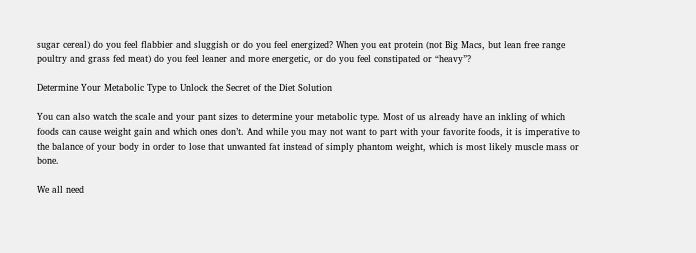sugar cereal) do you feel flabbier and sluggish or do you feel energized? When you eat protein (not Big Macs, but lean free range poultry and grass fed meat) do you feel leaner and more energetic, or do you feel constipated or “heavy”?

Determine Your Metabolic Type to Unlock the Secret of the Diet Solution

You can also watch the scale and your pant sizes to determine your metabolic type. Most of us already have an inkling of which foods can cause weight gain and which ones don’t. And while you may not want to part with your favorite foods, it is imperative to the balance of your body in order to lose that unwanted fat instead of simply phantom weight, which is most likely muscle mass or bone.

We all need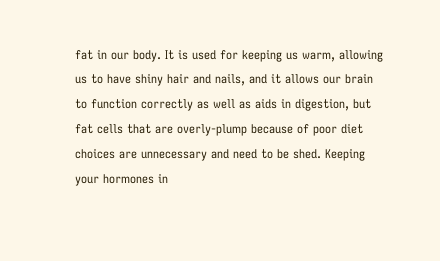fat in our body. It is used for keeping us warm, allowing us to have shiny hair and nails, and it allows our brain to function correctly as well as aids in digestion, but fat cells that are overly-plump because of poor diet choices are unnecessary and need to be shed. Keeping your hormones in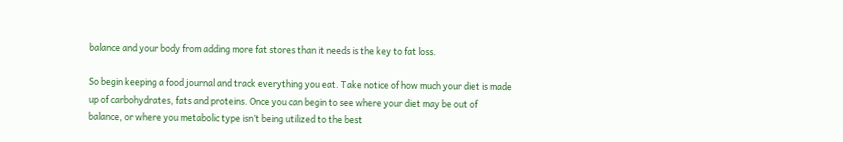balance and your body from adding more fat stores than it needs is the key to fat loss.

So begin keeping a food journal and track everything you eat. Take notice of how much your diet is made up of carbohydrates, fats and proteins. Once you can begin to see where your diet may be out of balance, or where you metabolic type isn’t being utilized to the best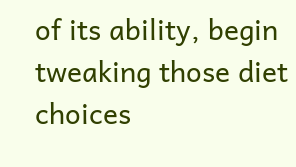of its ability, begin tweaking those diet choices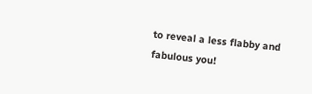to reveal a less flabby and fabulous you!